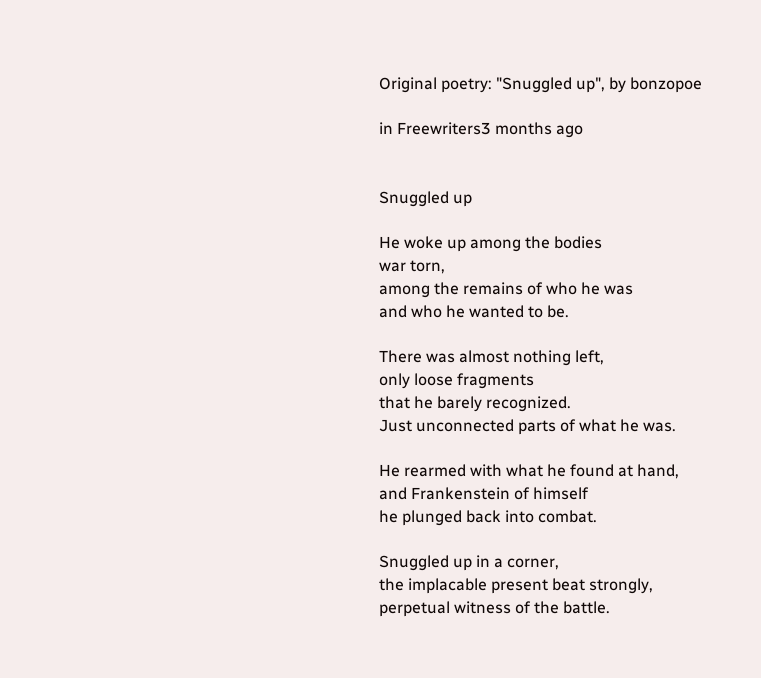Original poetry: "Snuggled up", by bonzopoe

in Freewriters3 months ago


Snuggled up

He woke up among the bodies
war torn,
among the remains of who he was
and who he wanted to be.

There was almost nothing left,
only loose fragments
that he barely recognized.
Just unconnected parts of what he was.

He rearmed with what he found at hand,
and Frankenstein of himself
he plunged back into combat.

Snuggled up in a corner,
the implacable present beat strongly,
perpetual witness of the battle.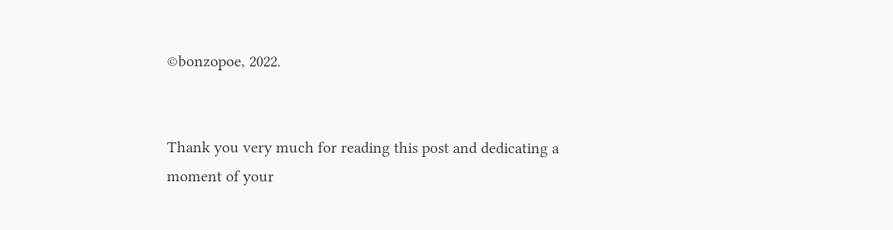©bonzopoe, 2022.


Thank you very much for reading this post and dedicating a moment of your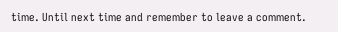time. Until next time and remember to leave a comment.